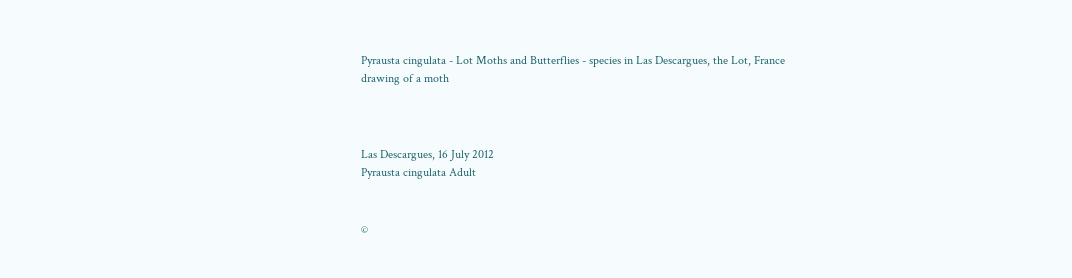Pyrausta cingulata - Lot Moths and Butterflies - species in Las Descargues, the Lot, France
drawing of a moth



Las Descargues, 16 July 2012
Pyrausta cingulata Adult


©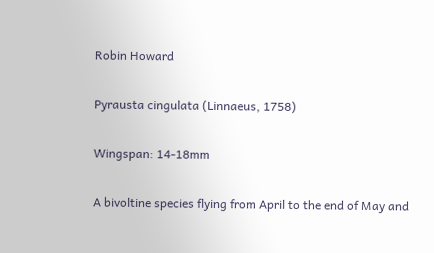Robin Howard

Pyrausta cingulata (Linnaeus, 1758)

Wingspan: 14-18mm

A bivoltine species flying from April to the end of May and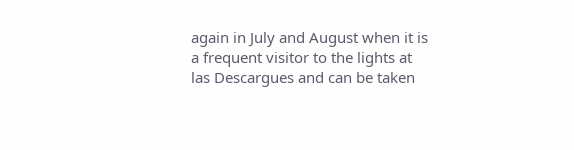again in July and August when it is a frequent visitor to the lights at las Descargues and can be taken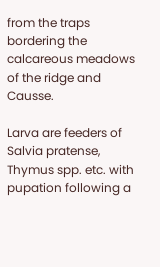from the traps bordering the calcareous meadows of the ridge and Causse.

Larva are feeders of Salvia pratense, Thymus spp. etc. with pupation following a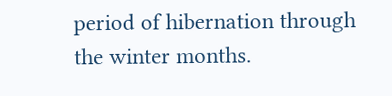period of hibernation through the winter months.